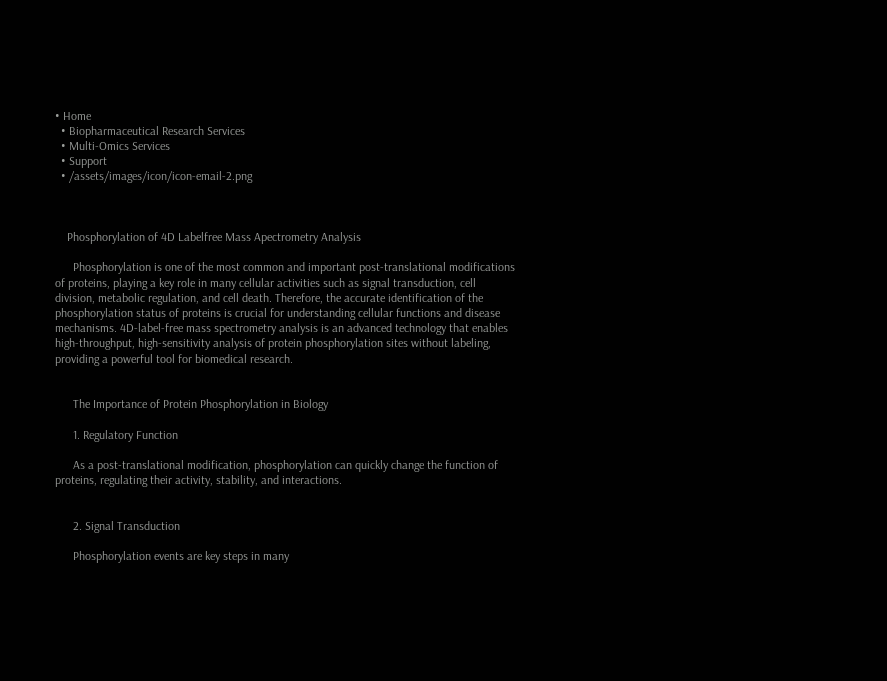• Home
  • Biopharmaceutical Research Services
  • Multi-Omics Services
  • Support
  • /assets/images/icon/icon-email-2.png



    Phosphorylation of 4D Labelfree Mass Apectrometry Analysis

      Phosphorylation is one of the most common and important post-translational modifications of proteins, playing a key role in many cellular activities such as signal transduction, cell division, metabolic regulation, and cell death. Therefore, the accurate identification of the phosphorylation status of proteins is crucial for understanding cellular functions and disease mechanisms. 4D-label-free mass spectrometry analysis is an advanced technology that enables high-throughput, high-sensitivity analysis of protein phosphorylation sites without labeling, providing a powerful tool for biomedical research.


      The Importance of Protein Phosphorylation in Biology

      1. Regulatory Function

      As a post-translational modification, phosphorylation can quickly change the function of proteins, regulating their activity, stability, and interactions.


      2. Signal Transduction

      Phosphorylation events are key steps in many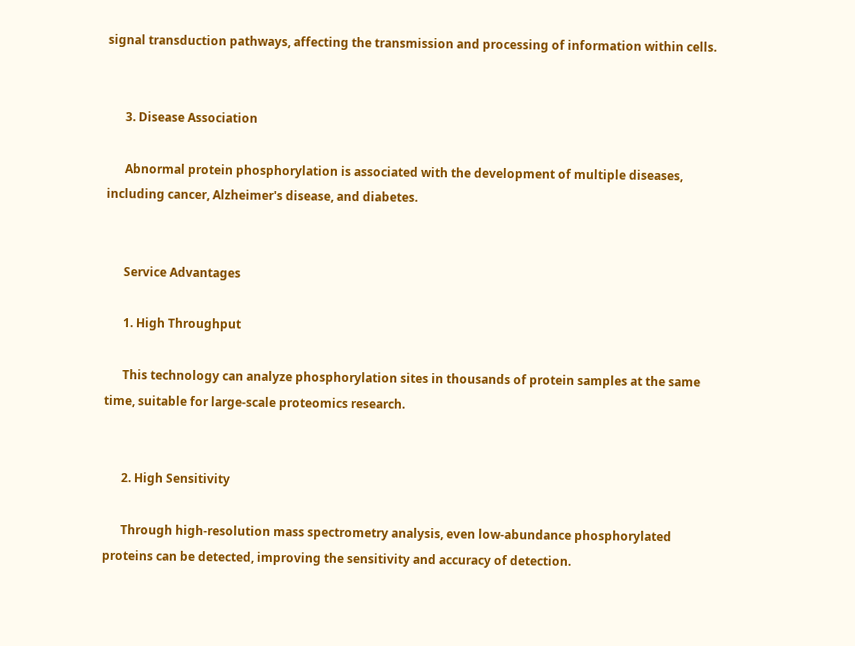signal transduction pathways, affecting the transmission and processing of information within cells.


      3. Disease Association

      Abnormal protein phosphorylation is associated with the development of multiple diseases, including cancer, Alzheimer's disease, and diabetes.


      Service Advantages

      1. High Throughput

      This technology can analyze phosphorylation sites in thousands of protein samples at the same time, suitable for large-scale proteomics research.


      2. High Sensitivity

      Through high-resolution mass spectrometry analysis, even low-abundance phosphorylated proteins can be detected, improving the sensitivity and accuracy of detection.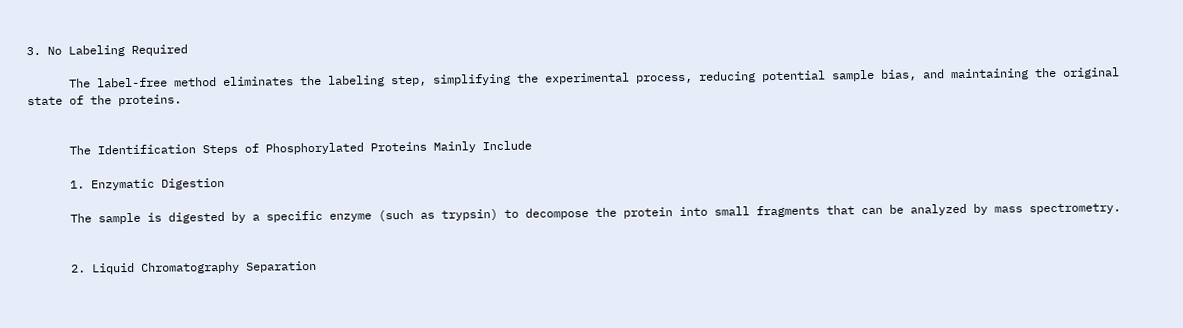3. No Labeling Required

      The label-free method eliminates the labeling step, simplifying the experimental process, reducing potential sample bias, and maintaining the original state of the proteins.


      The Identification Steps of Phosphorylated Proteins Mainly Include

      1. Enzymatic Digestion

      The sample is digested by a specific enzyme (such as trypsin) to decompose the protein into small fragments that can be analyzed by mass spectrometry.


      2. Liquid Chromatography Separation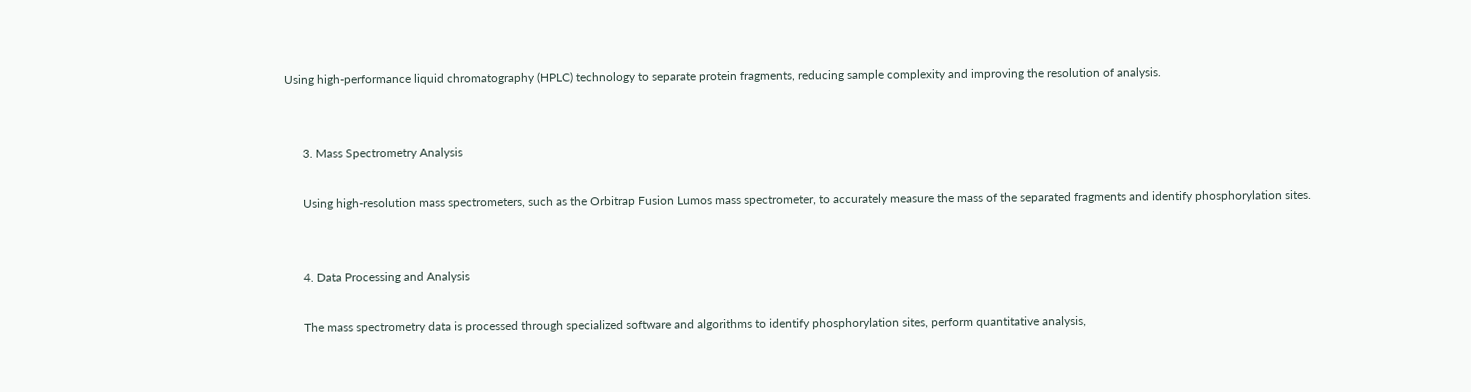Using high-performance liquid chromatography (HPLC) technology to separate protein fragments, reducing sample complexity and improving the resolution of analysis.


      3. Mass Spectrometry Analysis

      Using high-resolution mass spectrometers, such as the Orbitrap Fusion Lumos mass spectrometer, to accurately measure the mass of the separated fragments and identify phosphorylation sites.


      4. Data Processing and Analysis

      The mass spectrometry data is processed through specialized software and algorithms to identify phosphorylation sites, perform quantitative analysis,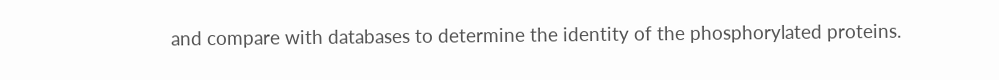and compare with databases to determine the identity of the phosphorylated proteins.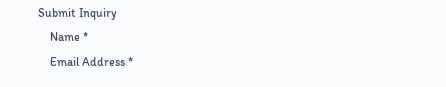Submit Inquiry
    Name *
    Email Address *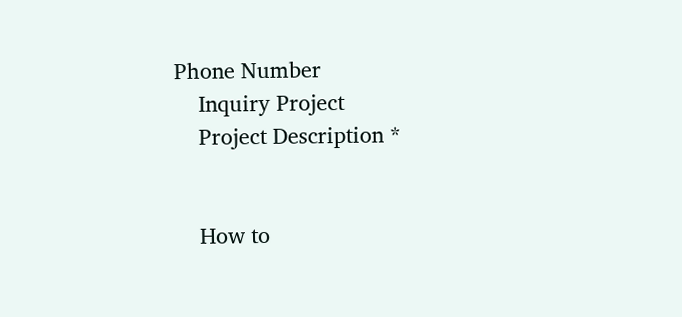Phone Number
    Inquiry Project
    Project Description *


    How to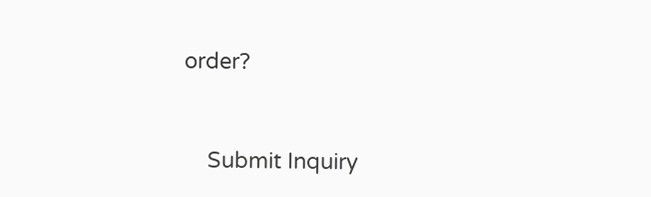order?


    Submit Inquiry